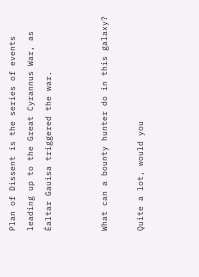Plan of Dissent is the series of events leading up to the Great Cyrannus War, as Éaltar Gauisa triggered the war.


What can a bounty hunter do in this galaxy?

Quite a lot, would you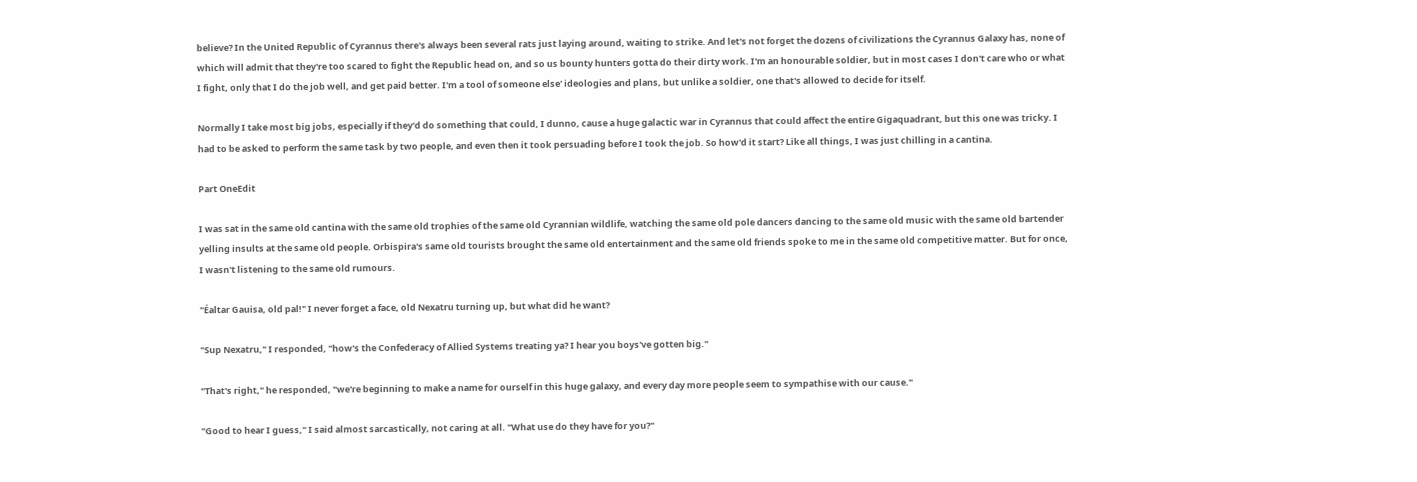believe? In the United Republic of Cyrannus there's always been several rats just laying around, waiting to strike. And let's not forget the dozens of civilizations the Cyrannus Galaxy has, none of which will admit that they're too scared to fight the Republic head on, and so us bounty hunters gotta do their dirty work. I'm an honourable soldier, but in most cases I don't care who or what I fight, only that I do the job well, and get paid better. I'm a tool of someone else' ideologies and plans, but unlike a soldier, one that's allowed to decide for itself.

Normally I take most big jobs, especially if they'd do something that could, I dunno, cause a huge galactic war in Cyrannus that could affect the entire Gigaquadrant, but this one was tricky. I had to be asked to perform the same task by two people, and even then it took persuading before I took the job. So how'd it start? Like all things, I was just chilling in a cantina.

Part OneEdit

I was sat in the same old cantina with the same old trophies of the same old Cyrannian wildlife, watching the same old pole dancers dancing to the same old music with the same old bartender yelling insults at the same old people. Orbispira's same old tourists brought the same old entertainment and the same old friends spoke to me in the same old competitive matter. But for once, I wasn't listening to the same old rumours.

"Éaltar Gauisa, old pal!" I never forget a face, old Nexatru turning up, but what did he want?

"Sup Nexatru," I responded, "how's the Confederacy of Allied Systems treating ya? I hear you boys've gotten big."

"That's right," he responded, "we're beginning to make a name for ourself in this huge galaxy, and every day more people seem to sympathise with our cause."

"Good to hear I guess," I said almost sarcastically, not caring at all. "What use do they have for you?"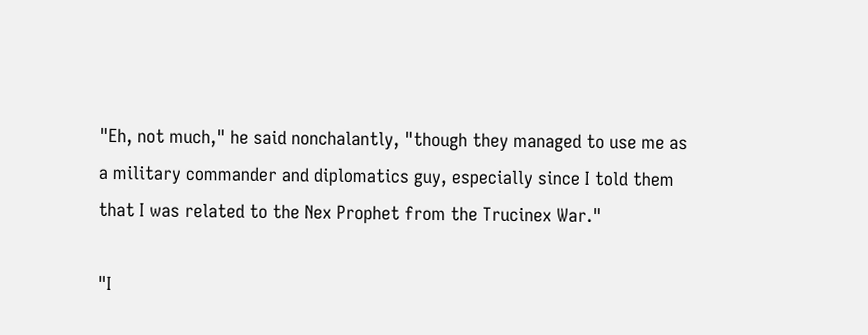"Eh, not much," he said nonchalantly, "though they managed to use me as a military commander and diplomatics guy, especially since I told them that I was related to the Nex Prophet from the Trucinex War."

"I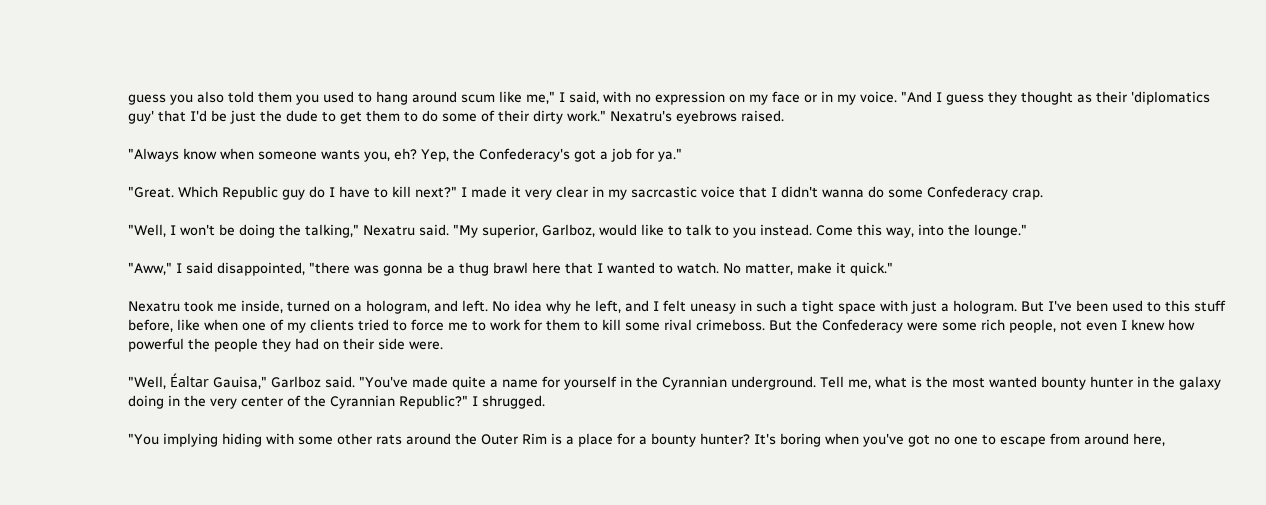guess you also told them you used to hang around scum like me," I said, with no expression on my face or in my voice. "And I guess they thought as their 'diplomatics guy' that I'd be just the dude to get them to do some of their dirty work." Nexatru's eyebrows raised.

"Always know when someone wants you, eh? Yep, the Confederacy's got a job for ya."

"Great. Which Republic guy do I have to kill next?" I made it very clear in my sacrcastic voice that I didn't wanna do some Confederacy crap.

"Well, I won't be doing the talking," Nexatru said. "My superior, Garlboz, would like to talk to you instead. Come this way, into the lounge."

"Aww," I said disappointed, "there was gonna be a thug brawl here that I wanted to watch. No matter, make it quick."

Nexatru took me inside, turned on a hologram, and left. No idea why he left, and I felt uneasy in such a tight space with just a hologram. But I've been used to this stuff before, like when one of my clients tried to force me to work for them to kill some rival crimeboss. But the Confederacy were some rich people, not even I knew how powerful the people they had on their side were.

"Well, Éaltar Gauisa," Garlboz said. "You've made quite a name for yourself in the Cyrannian underground. Tell me, what is the most wanted bounty hunter in the galaxy doing in the very center of the Cyrannian Republic?" I shrugged.

"You implying hiding with some other rats around the Outer Rim is a place for a bounty hunter? It's boring when you've got no one to escape from around here,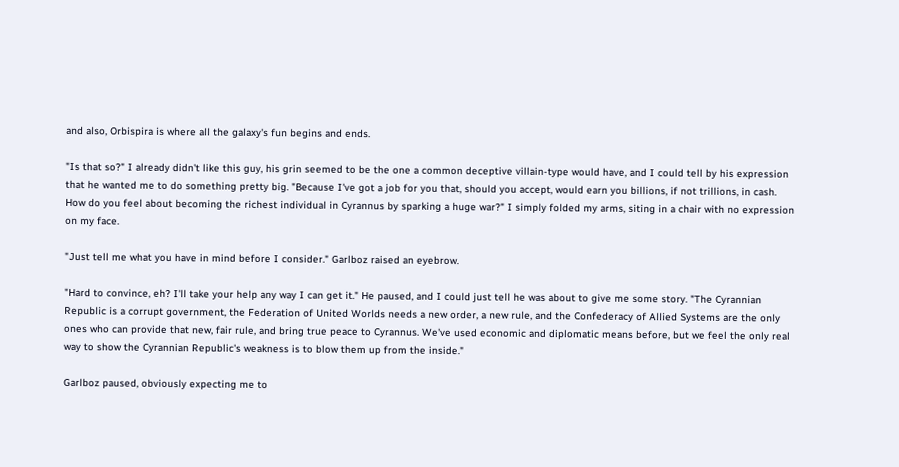and also, Orbispira is where all the galaxy's fun begins and ends.

"Is that so?" I already didn't like this guy, his grin seemed to be the one a common deceptive villain-type would have, and I could tell by his expression that he wanted me to do something pretty big. "Because I've got a job for you that, should you accept, would earn you billions, if not trillions, in cash. How do you feel about becoming the richest individual in Cyrannus by sparking a huge war?" I simply folded my arms, siting in a chair with no expression on my face.

"Just tell me what you have in mind before I consider." Garlboz raised an eyebrow.

"Hard to convince, eh? I'll take your help any way I can get it." He paused, and I could just tell he was about to give me some story. "The Cyrannian Republic is a corrupt government, the Federation of United Worlds needs a new order, a new rule, and the Confederacy of Allied Systems are the only ones who can provide that new, fair rule, and bring true peace to Cyrannus. We've used economic and diplomatic means before, but we feel the only real way to show the Cyrannian Republic's weakness is to blow them up from the inside."

Garlboz paused, obviously expecting me to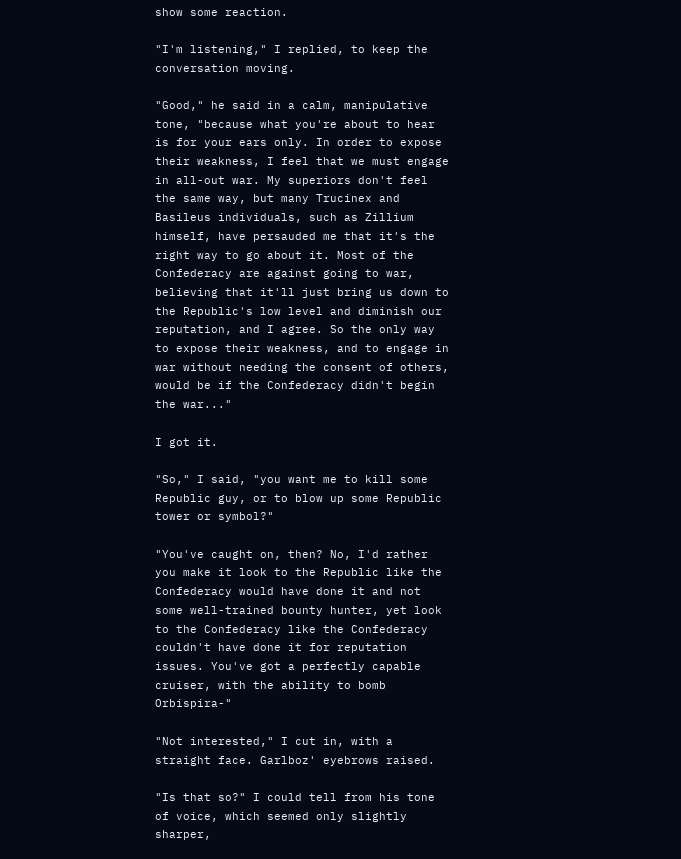show some reaction.

"I'm listening," I replied, to keep the conversation moving.

"Good," he said in a calm, manipulative tone, "because what you're about to hear is for your ears only. In order to expose their weakness, I feel that we must engage in all-out war. My superiors don't feel the same way, but many Trucinex and Basileus individuals, such as Zillium himself, have persauded me that it's the right way to go about it. Most of the Confederacy are against going to war, believing that it'll just bring us down to the Republic's low level and diminish our reputation, and I agree. So the only way to expose their weakness, and to engage in war without needing the consent of others, would be if the Confederacy didn't begin the war..."

I got it.

"So," I said, "you want me to kill some Republic guy, or to blow up some Republic tower or symbol?"

"You've caught on, then? No, I'd rather you make it look to the Republic like the Confederacy would have done it and not some well-trained bounty hunter, yet look to the Confederacy like the Confederacy couldn't have done it for reputation issues. You've got a perfectly capable cruiser, with the ability to bomb Orbispira-"

"Not interested," I cut in, with a straight face. Garlboz' eyebrows raised.

"Is that so?" I could tell from his tone of voice, which seemed only slightly sharper,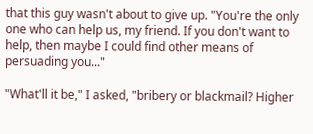that this guy wasn't about to give up. "You're the only one who can help us, my friend. If you don't want to help, then maybe I could find other means of persuading you..."

"What'll it be," I asked, "bribery or blackmail? Higher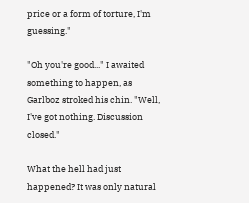price or a form of torture, I'm guessing."

"Oh you're good..." I awaited something to happen, as Garlboz stroked his chin. "Well, I've got nothing. Discussion closed."

What the hell had just happened? It was only natural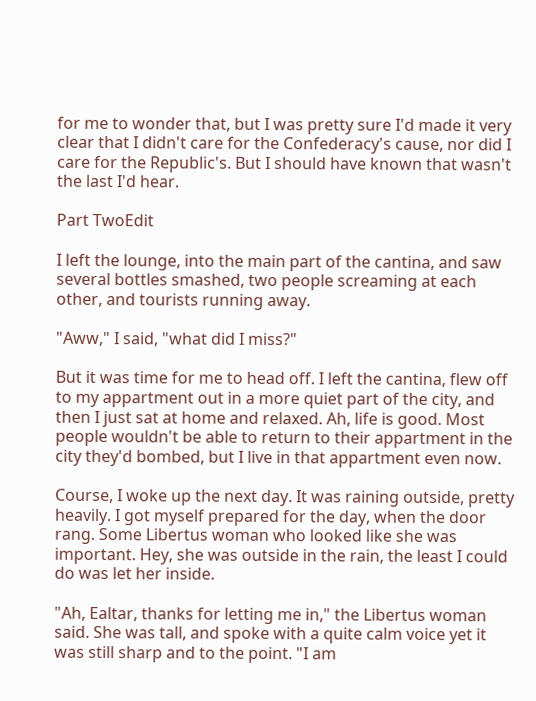for me to wonder that, but I was pretty sure I'd made it very clear that I didn't care for the Confederacy's cause, nor did I care for the Republic's. But I should have known that wasn't the last I'd hear.

Part TwoEdit

I left the lounge, into the main part of the cantina, and saw several bottles smashed, two people screaming at each other, and tourists running away.

"Aww," I said, "what did I miss?"

But it was time for me to head off. I left the cantina, flew off to my appartment out in a more quiet part of the city, and then I just sat at home and relaxed. Ah, life is good. Most people wouldn't be able to return to their appartment in the city they'd bombed, but I live in that appartment even now.

Course, I woke up the next day. It was raining outside, pretty heavily. I got myself prepared for the day, when the door rang. Some Libertus woman who looked like she was important. Hey, she was outside in the rain, the least I could do was let her inside.

"Ah, Ealtar, thanks for letting me in," the Libertus woman said. She was tall, and spoke with a quite calm voice yet it was still sharp and to the point. "I am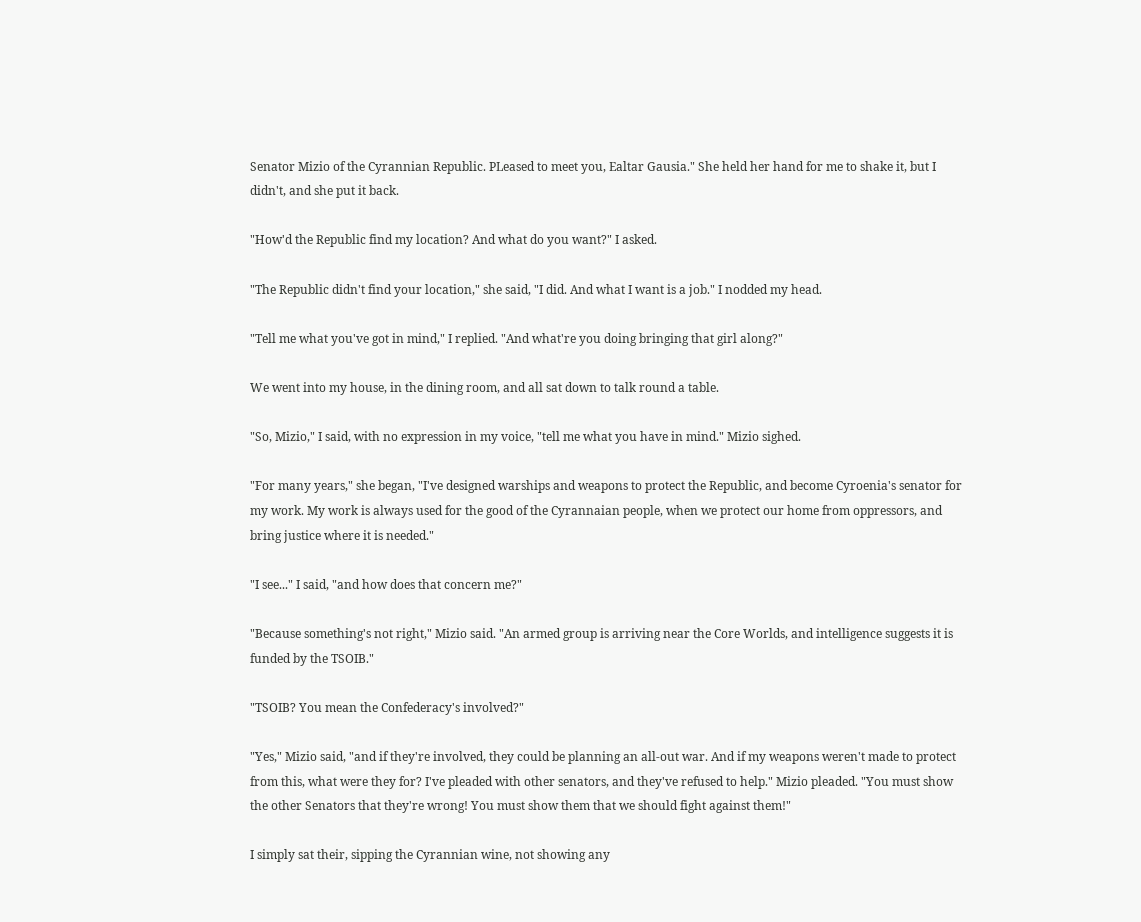Senator Mizio of the Cyrannian Republic. PLeased to meet you, Ealtar Gausia." She held her hand for me to shake it, but I didn't, and she put it back.

"How'd the Republic find my location? And what do you want?" I asked.

"The Republic didn't find your location," she said, "I did. And what I want is a job." I nodded my head.

"Tell me what you've got in mind," I replied. "And what're you doing bringing that girl along?"

We went into my house, in the dining room, and all sat down to talk round a table.

"So, Mizio," I said, with no expression in my voice, "tell me what you have in mind." Mizio sighed.

"For many years," she began, "I've designed warships and weapons to protect the Republic, and become Cyroenia's senator for my work. My work is always used for the good of the Cyrannaian people, when we protect our home from oppressors, and bring justice where it is needed."

"I see..." I said, "and how does that concern me?"

"Because something's not right," Mizio said. "An armed group is arriving near the Core Worlds, and intelligence suggests it is funded by the TSOIB."

"TSOIB? You mean the Confederacy's involved?"

"Yes," Mizio said, "and if they're involved, they could be planning an all-out war. And if my weapons weren't made to protect from this, what were they for? I've pleaded with other senators, and they've refused to help." Mizio pleaded. "You must show the other Senators that they're wrong! You must show them that we should fight against them!"

I simply sat their, sipping the Cyrannian wine, not showing any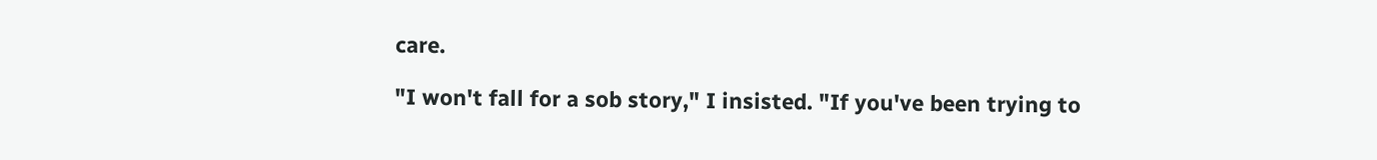care.

"I won't fall for a sob story," I insisted. "If you've been trying to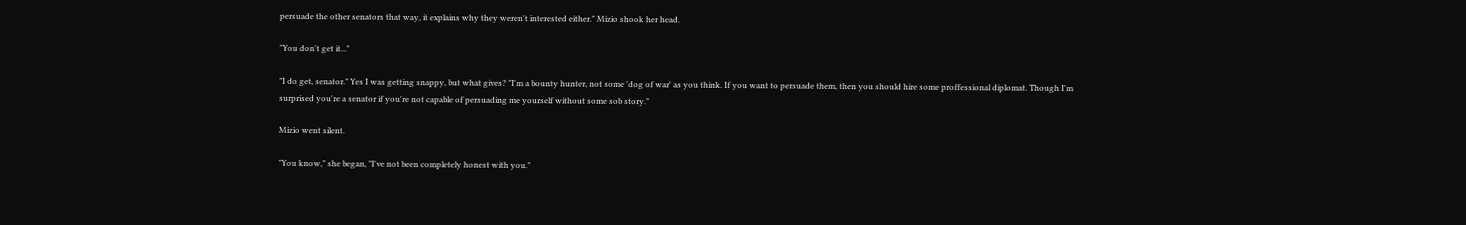persuade the other senators that way, it explains why they weren't interested either." Mizio shook her head.

"You don't get it..."

"I do get, senator." Yes I was getting snappy, but what gives? "I'm a bounty hunter, not some 'dog of war' as you think. If you want to persuade them, then you should hire some proffessional diplomat. Though I'm surprised you're a senator if you're not capable of persuading me yourself without some sob story."

Mizio went silent.

"You know," she began, "I've not been completely honest with you."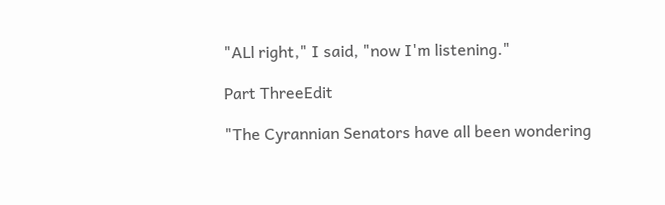"ALl right," I said, "now I'm listening."

Part ThreeEdit

"The Cyrannian Senators have all been wondering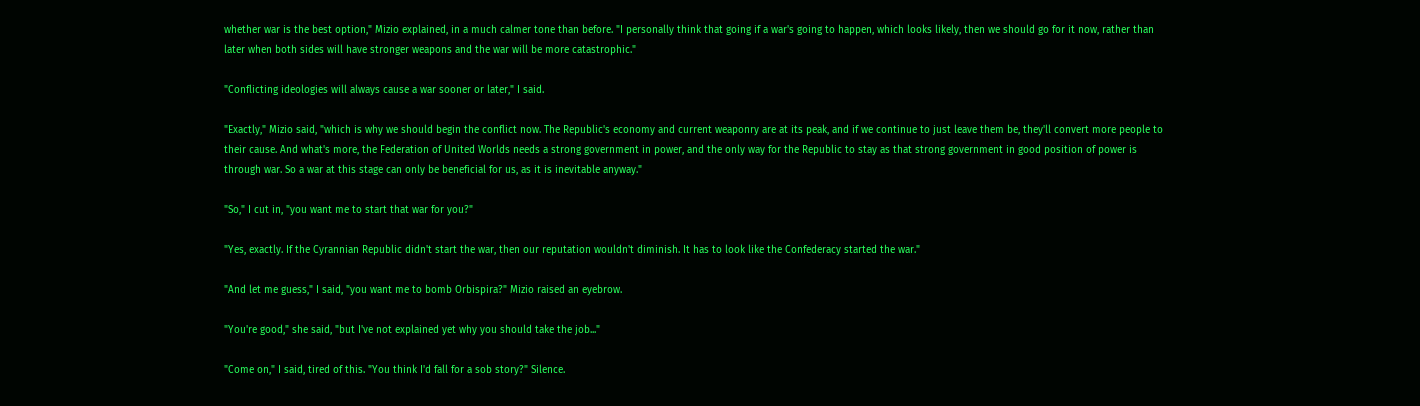whether war is the best option," Mizio explained, in a much calmer tone than before. "I personally think that going if a war's going to happen, which looks likely, then we should go for it now, rather than later when both sides will have stronger weapons and the war will be more catastrophic."

"Conflicting ideologies will always cause a war sooner or later," I said.

"Exactly," Mizio said, "which is why we should begin the conflict now. The Republic's economy and current weaponry are at its peak, and if we continue to just leave them be, they'll convert more people to their cause. And what's more, the Federation of United Worlds needs a strong government in power, and the only way for the Republic to stay as that strong government in good position of power is through war. So a war at this stage can only be beneficial for us, as it is inevitable anyway."

"So," I cut in, "you want me to start that war for you?"

"Yes, exactly. If the Cyrannian Republic didn't start the war, then our reputation wouldn't diminish. It has to look like the Confederacy started the war."

"And let me guess," I said, "you want me to bomb Orbispira?" Mizio raised an eyebrow.

"You're good," she said, "but I've not explained yet why you should take the job..."

"Come on," I said, tired of this. "You think I'd fall for a sob story?" Silence.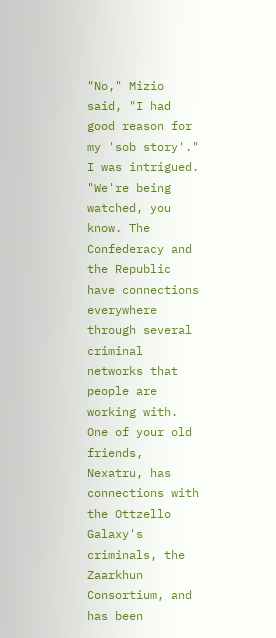"No," Mizio said, "I had good reason for my 'sob story'." I was intrigued. "We're being watched, you know. The Confederacy and the Republic have connections everywhere through several criminal networks that people are working with. One of your old friends, Nexatru, has connections with the Ottzello Galaxy's criminals, the Zaarkhun Consortium, and has been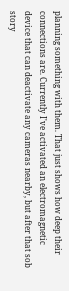planning something with them. That just shows how deep their connections are. Currently I've activated an electromagnetic device that can deactivate any cameras nearby, but after that sob story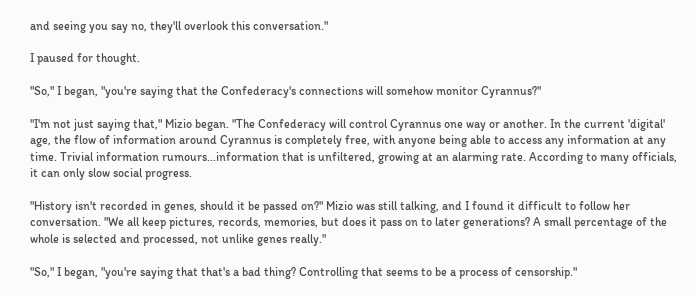and seeing you say no, they'll overlook this conversation."

I paused for thought.

"So," I began, "you're saying that the Confederacy's connections will somehow monitor Cyrannus?"

"I'm not just saying that," Mizio began. "The Confederacy will control Cyrannus one way or another. In the current 'digital' age, the flow of information around Cyrannus is completely free, with anyone being able to access any information at any time. Trivial information rumours...information that is unfiltered, growing at an alarming rate. According to many officials, it can only slow social progress.

"History isn't recorded in genes, should it be passed on?" Mizio was still talking, and I found it difficult to follow her conversation. "We all keep pictures, records, memories, but does it pass on to later generations? A small percentage of the whole is selected and processed, not unlike genes really."

"So," I began, "you're saying that that's a bad thing? Controlling that seems to be a process of censorship."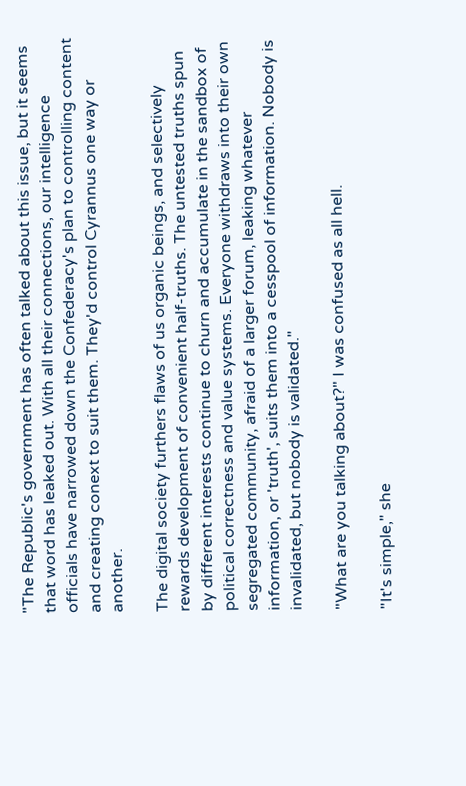"The Republic's government has often talked about this issue, but it seems that word has leaked out. With all their connections, our intelligence officials have narrowed down the Confederacy's plan to controlling content and creating conext to suit them. They'd control Cyrannus one way or another.

The digital society furthers flaws of us organic beings, and selectively rewards development of convenient half-truths. The untested truths spun by different interests continue to churn and accumulate in the sandbox of political correctness and value systems. Everyone withdraws into their own segregated community, afraid of a larger forum, leaking whatever information, or 'truth', suits them into a cesspool of information. Nobody is invalidated, but nobody is validated."

"What are you talking about?" I was confused as all hell.

"It's simple," she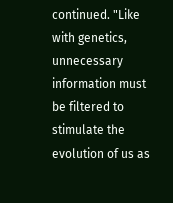continued. "Like with genetics, unnecessary information must be filtered to stimulate the evolution of us as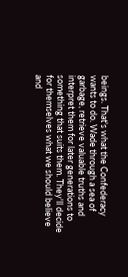beings. That's what the Confederacy wants to do. Wade through a sea of garbage, retrieve valuable truths and interpret them for later generations to something that suits them. They'll decide for themselves what we should believe and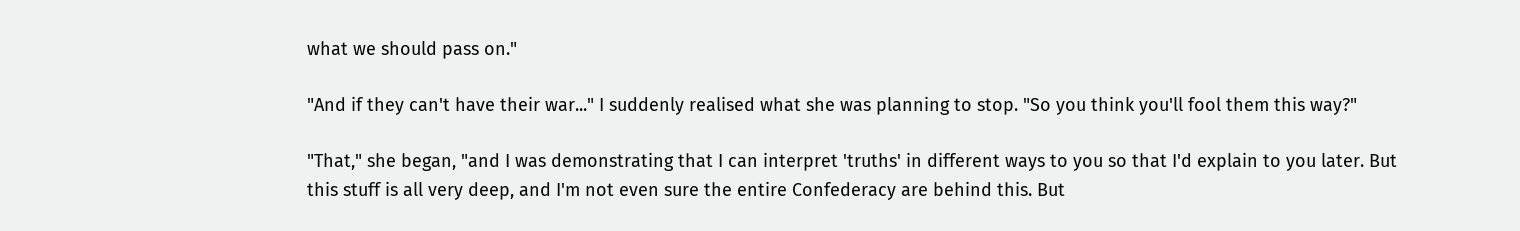what we should pass on."

"And if they can't have their war..." I suddenly realised what she was planning to stop. "So you think you'll fool them this way?"

"That," she began, "and I was demonstrating that I can interpret 'truths' in different ways to you so that I'd explain to you later. But this stuff is all very deep, and I'm not even sure the entire Confederacy are behind this. But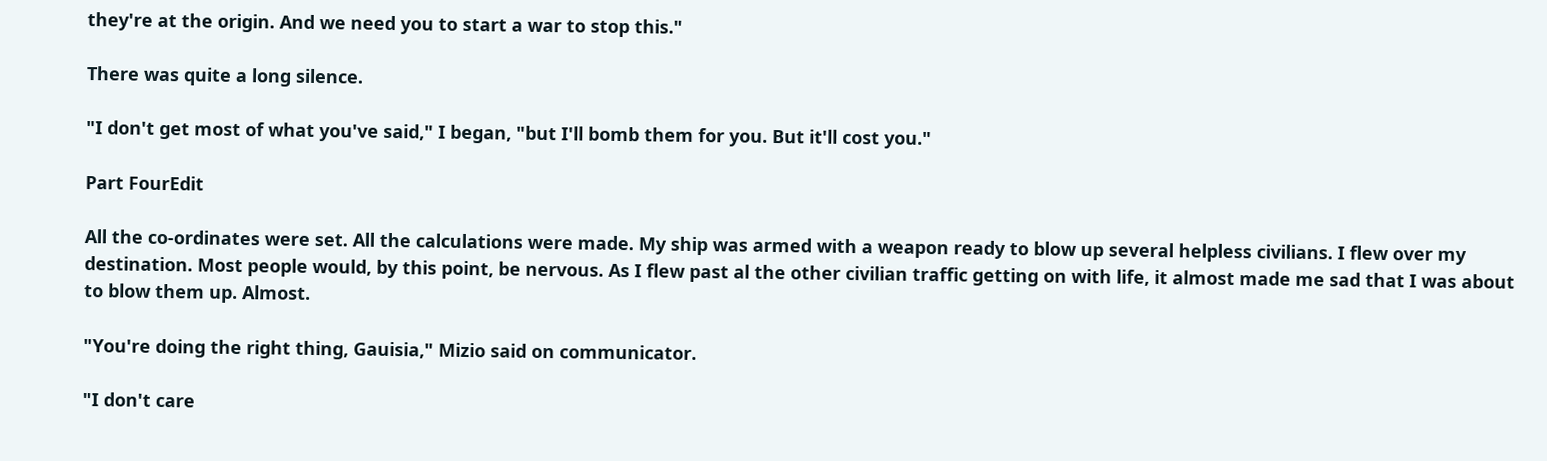they're at the origin. And we need you to start a war to stop this."

There was quite a long silence.

"I don't get most of what you've said," I began, "but I'll bomb them for you. But it'll cost you."

Part FourEdit

All the co-ordinates were set. All the calculations were made. My ship was armed with a weapon ready to blow up several helpless civilians. I flew over my destination. Most people would, by this point, be nervous. As I flew past al the other civilian traffic getting on with life, it almost made me sad that I was about to blow them up. Almost.

"You're doing the right thing, Gauisia," Mizio said on communicator.

"I don't care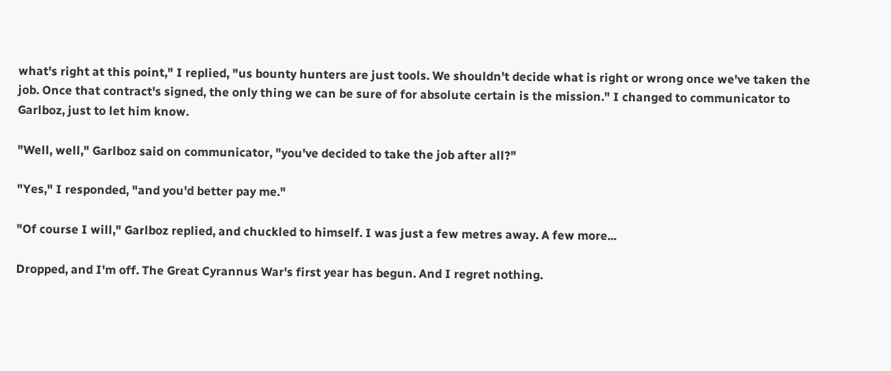what's right at this point," I replied, "us bounty hunters are just tools. We shouldn't decide what is right or wrong once we've taken the job. Once that contract's signed, the only thing we can be sure of for absolute certain is the mission." I changed to communicator to Garlboz, just to let him know.

"Well, well," Garlboz said on communicator, "you've decided to take the job after all?"

"Yes," I responded, "and you'd better pay me."

"Of course I will," Garlboz replied, and chuckled to himself. I was just a few metres away. A few more...

Dropped, and I'm off. The Great Cyrannus War's first year has begun. And I regret nothing.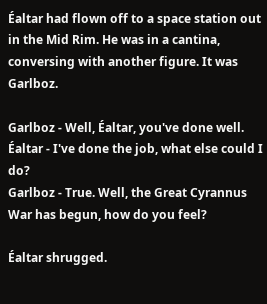Éaltar had flown off to a space station out in the Mid Rim. He was in a cantina, conversing with another figure. It was Garlboz.

Garlboz - Well, Éaltar, you've done well.
Éaltar - I've done the job, what else could I do?
Garlboz - True. Well, the Great Cyrannus War has begun, how do you feel?

Éaltar shrugged.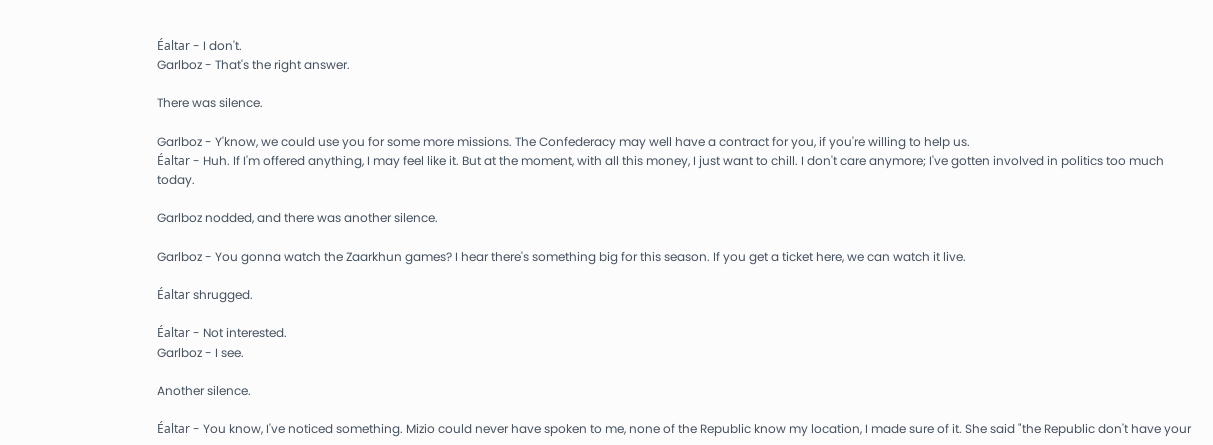Éaltar - I don't.
Garlboz - That's the right answer.

There was silence.

Garlboz - Y'know, we could use you for some more missions. The Confederacy may well have a contract for you, if you're willing to help us.
Éaltar - Huh. If I'm offered anything, I may feel like it. But at the moment, with all this money, I just want to chill. I don't care anymore; I've gotten involved in politics too much today.

Garlboz nodded, and there was another silence.

Garlboz - You gonna watch the Zaarkhun games? I hear there's something big for this season. If you get a ticket here, we can watch it live.

Éaltar shrugged.

Éaltar - Not interested.
Garlboz - I see.

Another silence.

Éaltar - You know, I've noticed something. Mizio could never have spoken to me, none of the Republic know my location, I made sure of it. She said "the Republic don't have your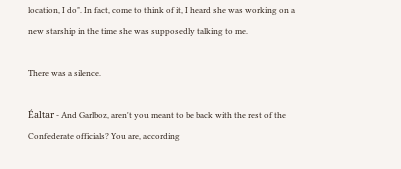location, I do". In fact, come to think of it, I heard she was working on a new starship in the time she was supposedly talking to me.

There was a silence.

Éaltar - And Garlboz, aren't you meant to be back with the rest of the Confederate officials? You are, according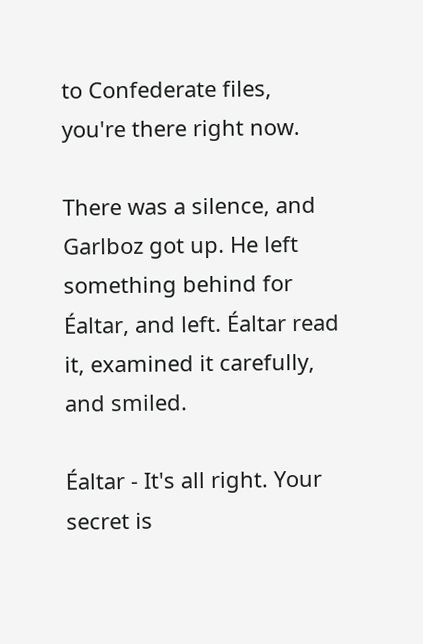to Confederate files, you're there right now.

There was a silence, and Garlboz got up. He left something behind for Éaltar, and left. Éaltar read it, examined it carefully, and smiled.

Éaltar - It's all right. Your secret is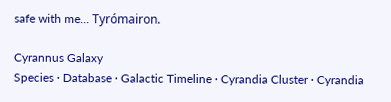safe with me... Tyrómairon.

Cyrannus Galaxy
Species · Database · Galactic Timeline · Cyrandia Cluster · Cyrandia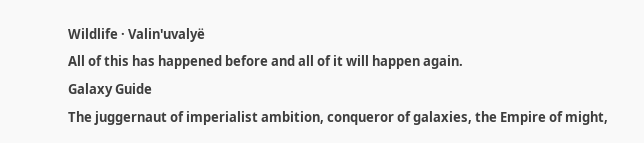Wildlife · Valin'uvalyë
All of this has happened before and all of it will happen again.
Galaxy Guide
The juggernaut of imperialist ambition, conqueror of galaxies, the Empire of might,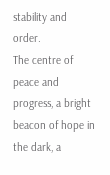stability and order.
The centre of peace and progress, a bright beacon of hope in the dark, a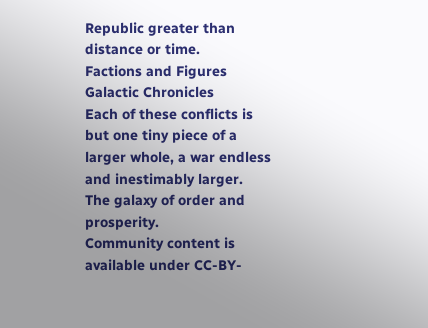Republic greater than distance or time.
Factions and Figures
Galactic Chronicles
Each of these conflicts is but one tiny piece of a larger whole, a war endless and inestimably larger.
The galaxy of order and prosperity.
Community content is available under CC-BY-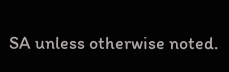SA unless otherwise noted.